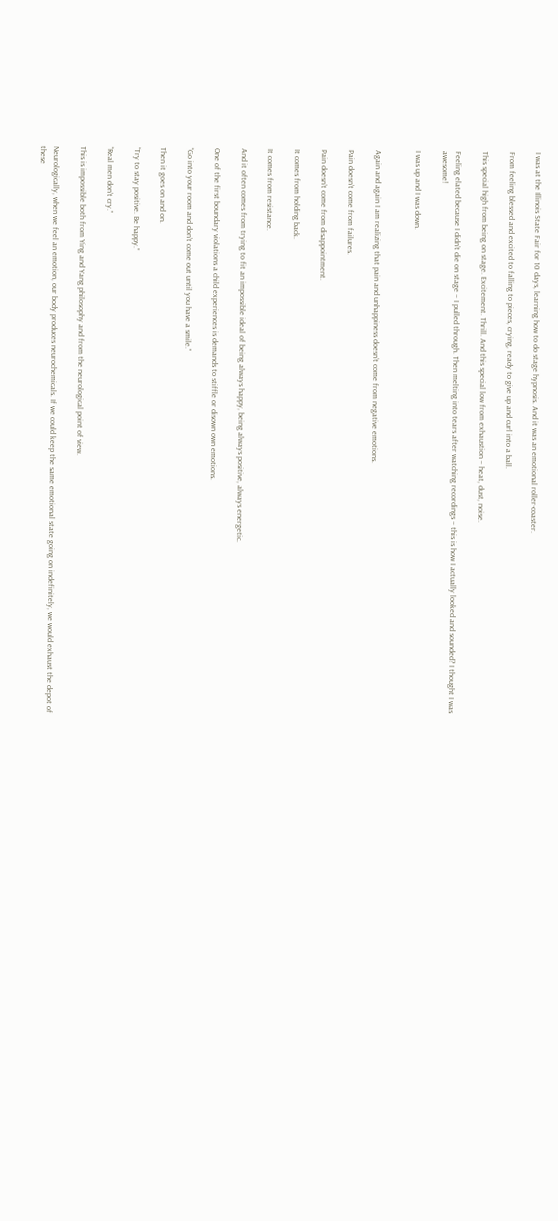I was at the Illinois State Fair for 10 days, learning how to do stage hypnosis. And it was an emotional roller-coaster.

From feeling blessed and excited to falling to pieces, crying, ready to give up and curl into a ball.

This special high from being on stage. Excitement. Thrill. And this special low from exhaustion – heat, dust, noise.

Feeling elated because I didn’t die on stage – I pulled through. Then melting into tears after watching recordings – this is how I actually looked and sounded? I thought I was awesome!

I was up and I was down.


Again and again I am realizing that pain and unhappiness doesn’t come from negative emotions.

Pain doesn’t come from failures.

Pain doesn’t come from disappointment.

It comes from holding back.

It comes from resistance.

And it often comes from trying to fit an impossible ideal of being always happy, being always positive, always energetic.

One of the first boundary violations a child experiences is demands to stiffle or disown own emotions.

“Go into your room and don’t come out until you have a smile.”

Then it goes on and on.

“Try to stay positive. Be happy.”

“Real men don’t cry.”

This is impossible both from Ying and Yang philosophy and from the neurological point of view.

Neurologically, when we feel an emotion, our body produces neurochemicals. If we could keep the same emotional state going on indefinitely, we would exhaust the depot of these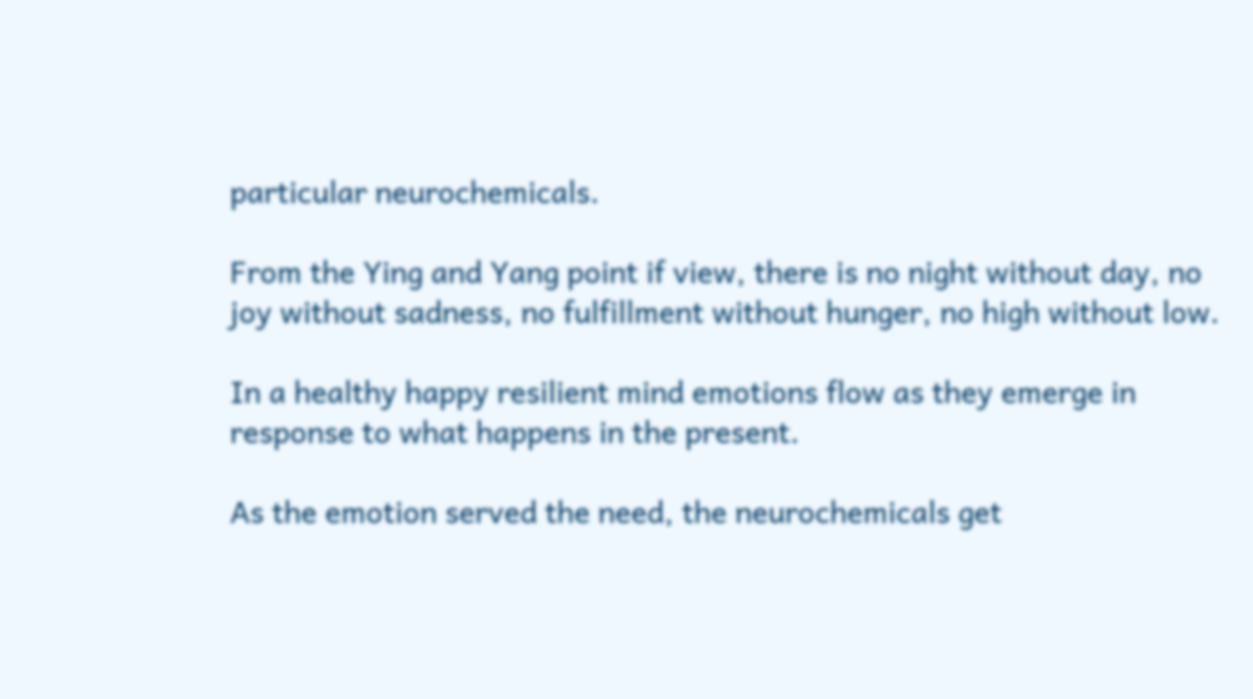particular neurochemicals.

From the Ying and Yang point if view, there is no night without day, no joy without sadness, no fulfillment without hunger, no high without low.

In a healthy happy resilient mind emotions flow as they emerge in response to what happens in the present.

As the emotion served the need, the neurochemicals get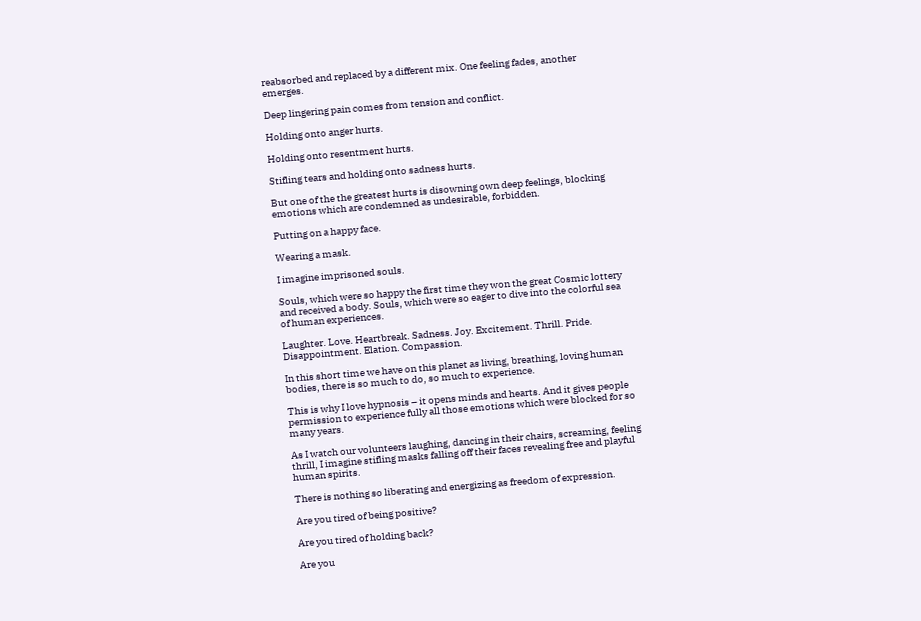reabsorbed and replaced by a different mix. One feeling fades, another emerges.

Deep lingering pain comes from tension and conflict.

Holding onto anger hurts.

Holding onto resentment hurts.

Stifling tears and holding onto sadness hurts.

But one of the the greatest hurts is disowning own deep feelings, blocking emotions which are condemned as undesirable, forbidden.

Putting on a happy face.

Wearing a mask.

I imagine imprisoned souls.

Souls, which were so happy the first time they won the great Cosmic lottery and received a body. Souls, which were so eager to dive into the colorful sea of human experiences.

Laughter. Love. Heartbreak. Sadness. Joy. Excitement. Thrill. Pride. Disappointment. Elation. Compassion.

In this short time we have on this planet as living, breathing, loving human bodies, there is so much to do, so much to experience.

This is why I love hypnosis – it opens minds and hearts. And it gives people permission to experience fully all those emotions which were blocked for so many years.

As I watch our volunteers laughing, dancing in their chairs, screaming, feeling thrill, I imagine stifling masks falling off their faces revealing free and playful human spirits.

There is nothing so liberating and energizing as freedom of expression.

Are you tired of being positive?

Are you tired of holding back?

Are you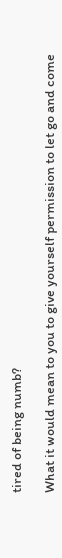tired of being numb?

What it would mean to you to give yourself permission to let go and come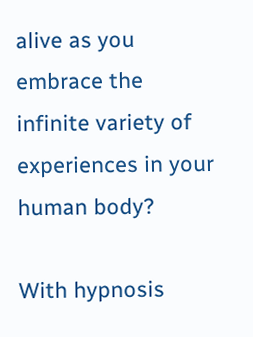alive as you embrace the infinite variety of experiences in your human body?

With hypnosis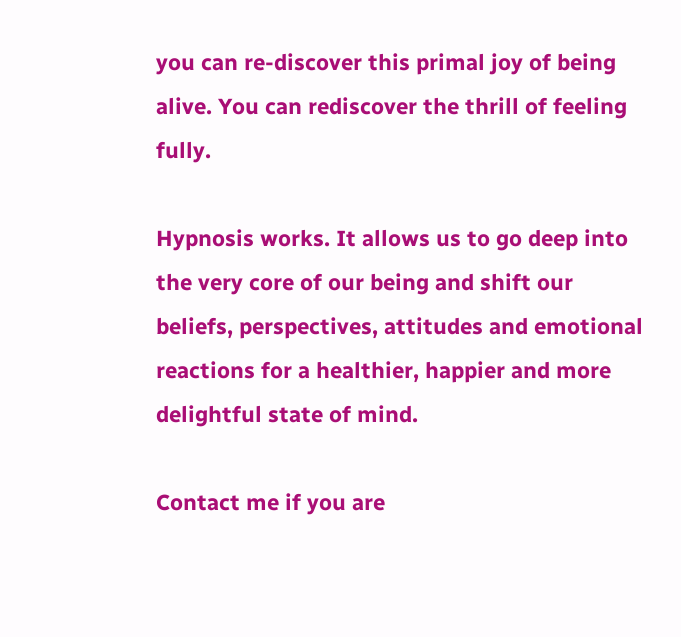you can re-discover this primal joy of being alive. You can rediscover the thrill of feeling fully.

Hypnosis works. It allows us to go deep into the very core of our being and shift our beliefs, perspectives, attitudes and emotional reactions for a healthier, happier and more delightful state of mind.

Contact me if you are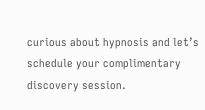curious about hypnosis and let’s schedule your complimentary discovery session.